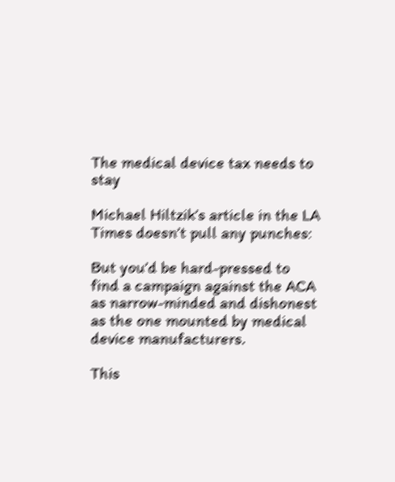The medical device tax needs to stay

Michael Hiltzik’s article in the LA Times doesn’t pull any punches:

But you’d be hard-pressed to find a campaign against the ACA as narrow-minded and dishonest as the one mounted by medical device manufacturers.

This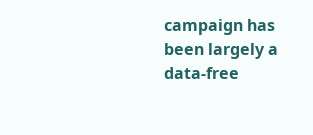campaign has been largely a data-free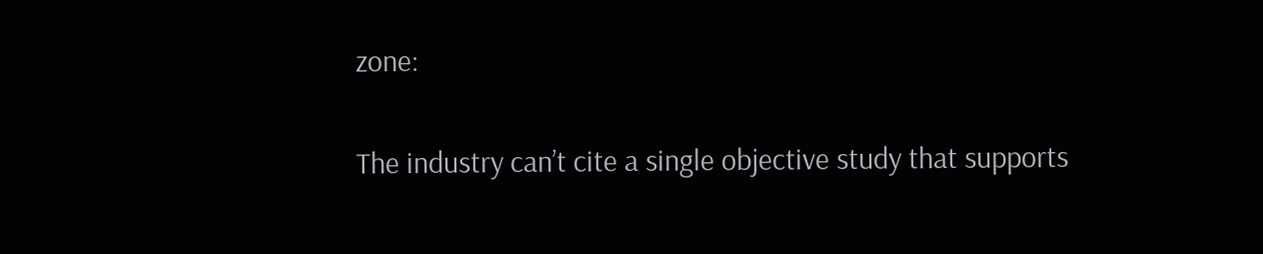zone:

The industry can’t cite a single objective study that supports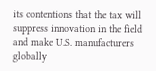its contentions that the tax will suppress innovation in the field and make U.S. manufacturers globally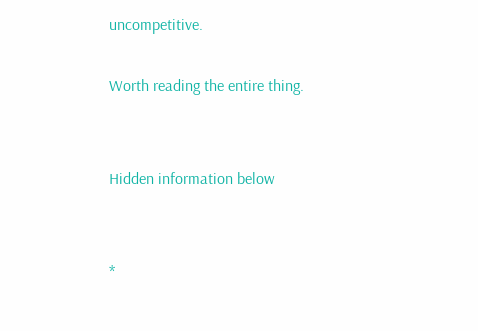uncompetitive.

Worth reading the entire thing.


Hidden information below


*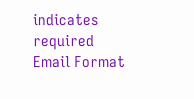indicates required
Email Format